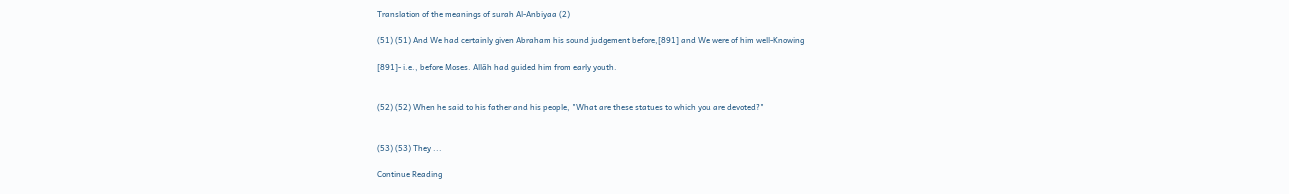Translation of the meanings of surah Al-Anbiyaa (2)

(51) (51) And We had certainly given Abraham his sound judgement before,[891] and We were of him well-Knowing

[891]- i.e., before Moses. Allāh had guided him from early youth.


(52) (52) When he said to his father and his people, "What are these statues to which you are devoted?"


(53) (53) They ...

Continue Reading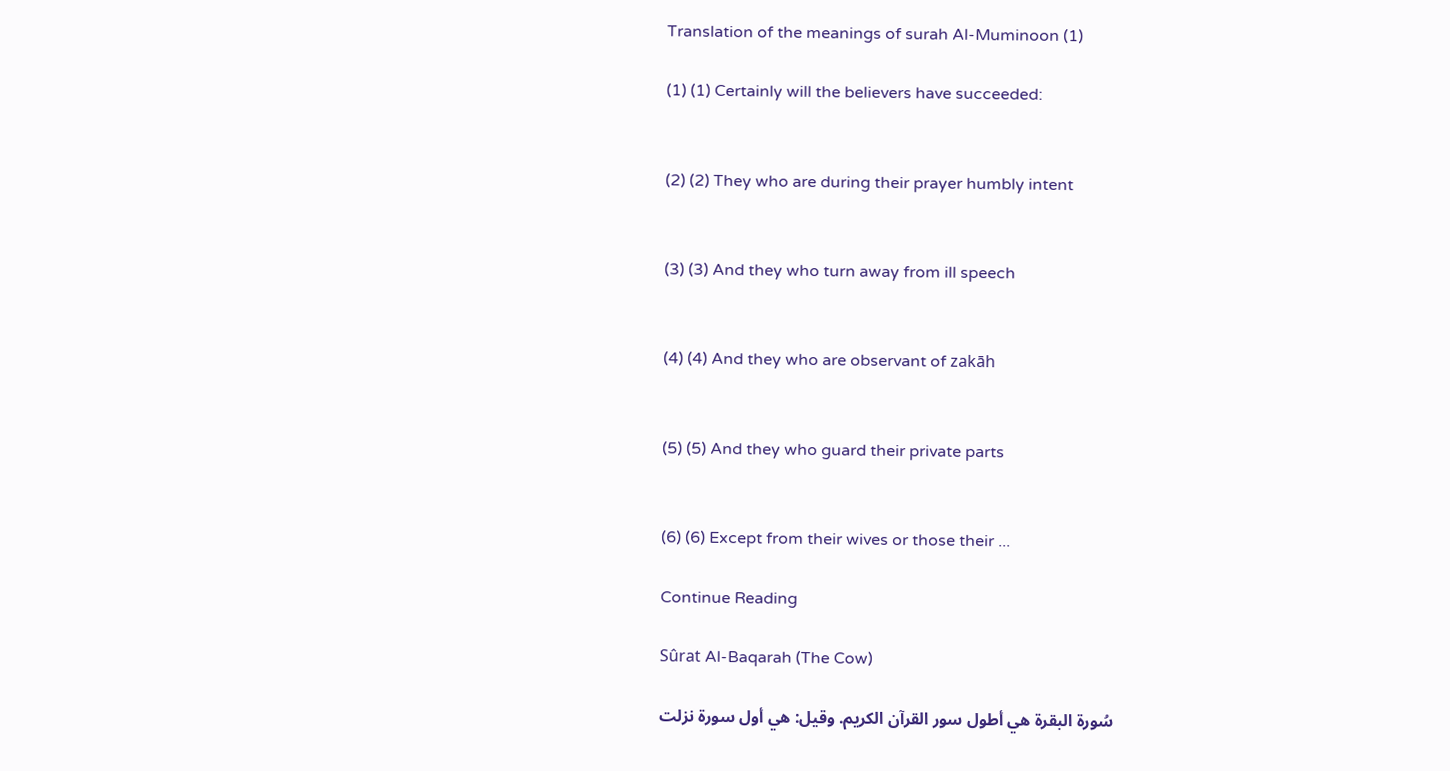Translation of the meanings of surah Al-Muminoon (1)

(1) (1) Certainly will the believers have succeeded:


(2) (2) They who are during their prayer humbly intent


(3) (3) And they who turn away from ill speech


(4) (4) And they who are observant of zakāh


(5) (5) And they who guard their private parts


(6) (6) Except from their wives or those their ...

Continue Reading

Sûrat Al-Baqarah (The Cow)

سُورة البقرة هي أطول سور القرآن الكريم. وقيل: هي أول سورة نزلت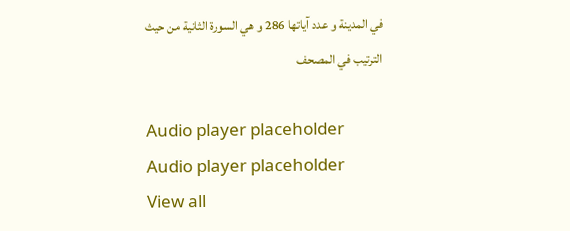في المدينة و عدد آياتها 286 و هي السورة الثانية من حيث الترتيب في المصحف

Audio player placeholder Audio player placeholder
View all